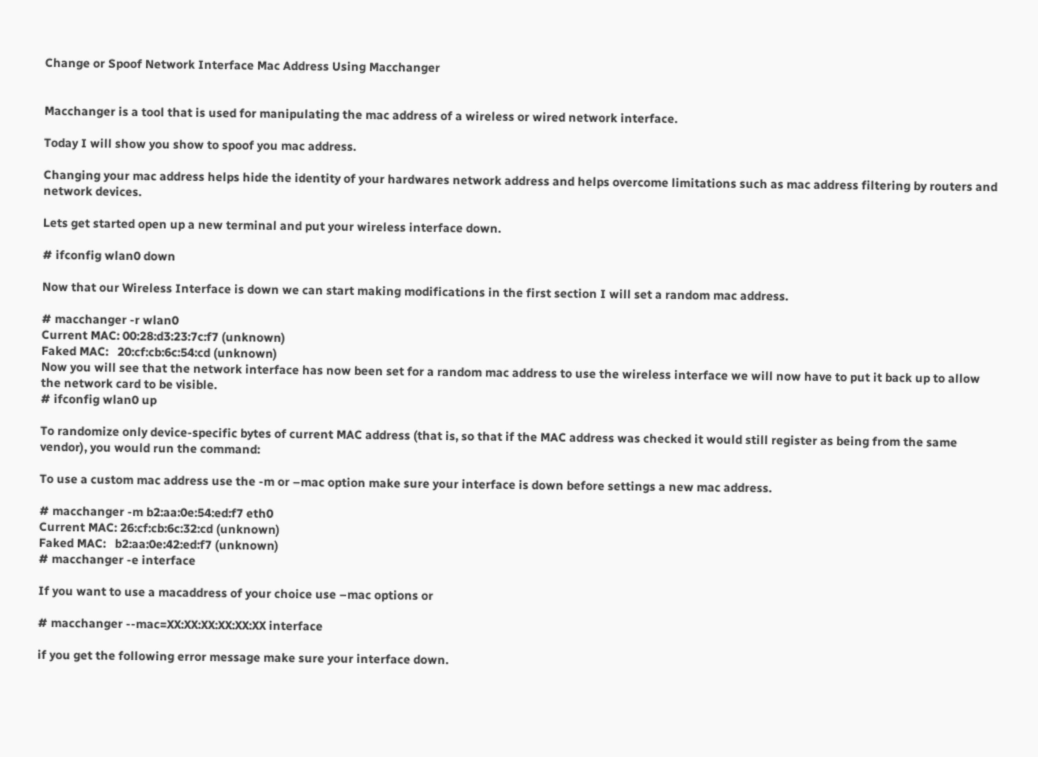Change or Spoof Network Interface Mac Address Using Macchanger


Macchanger is a tool that is used for manipulating the mac address of a wireless or wired network interface.

Today I will show you show to spoof you mac address.

Changing your mac address helps hide the identity of your hardwares network address and helps overcome limitations such as mac address filtering by routers and network devices.

Lets get started open up a new terminal and put your wireless interface down.

# ifconfig wlan0 down

Now that our Wireless Interface is down we can start making modifications in the first section I will set a random mac address.

# macchanger -r wlan0
Current MAC: 00:28:d3:23:7c:f7 (unknown)
Faked MAC:   20:cf:cb:6c:54:cd (unknown)
Now you will see that the network interface has now been set for a random mac address to use the wireless interface we will now have to put it back up to allow the network card to be visible.
# ifconfig wlan0 up

To randomize only device-specific bytes of current MAC address (that is, so that if the MAC address was checked it would still register as being from the same vendor), you would run the command:

To use a custom mac address use the -m or –mac option make sure your interface is down before settings a new mac address.

# macchanger -m b2:aa:0e:54:ed:f7 eth0
Current MAC: 26:cf:cb:6c:32:cd (unknown)
Faked MAC:   b2:aa:0e:42:ed:f7 (unknown)
# macchanger -e interface

If you want to use a macaddress of your choice use –mac options or

# macchanger --mac=XX:XX:XX:XX:XX:XX interface

if you get the following error message make sure your interface down.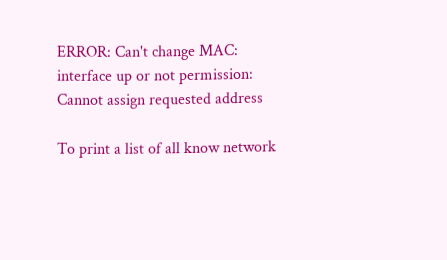ERROR: Can't change MAC: interface up or not permission: Cannot assign requested address

To print a list of all know network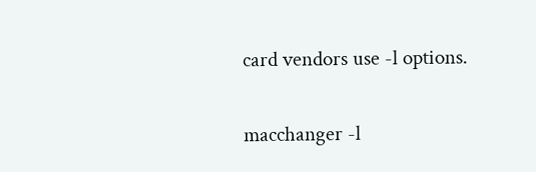card vendors use -l options.

macchanger -l